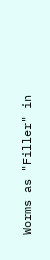Worms as "Filler" in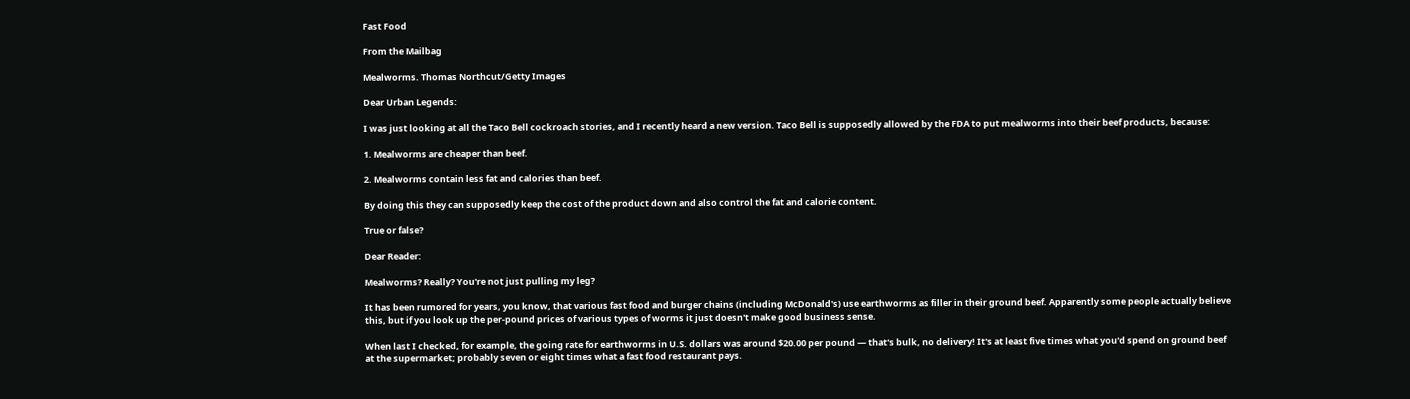Fast Food

From the Mailbag

Mealworms. Thomas Northcut/Getty Images

Dear Urban Legends:

I was just looking at all the Taco Bell cockroach stories, and I recently heard a new version. Taco Bell is supposedly allowed by the FDA to put mealworms into their beef products, because:

1. Mealworms are cheaper than beef.

2. Mealworms contain less fat and calories than beef.

By doing this they can supposedly keep the cost of the product down and also control the fat and calorie content.

True or false?

Dear Reader:

Mealworms? Really? You're not just pulling my leg?

It has been rumored for years, you know, that various fast food and burger chains (including McDonald's) use earthworms as filler in their ground beef. Apparently some people actually believe this, but if you look up the per-pound prices of various types of worms it just doesn't make good business sense.

When last I checked, for example, the going rate for earthworms in U.S. dollars was around $20.00 per pound — that's bulk, no delivery! It's at least five times what you'd spend on ground beef at the supermarket; probably seven or eight times what a fast food restaurant pays.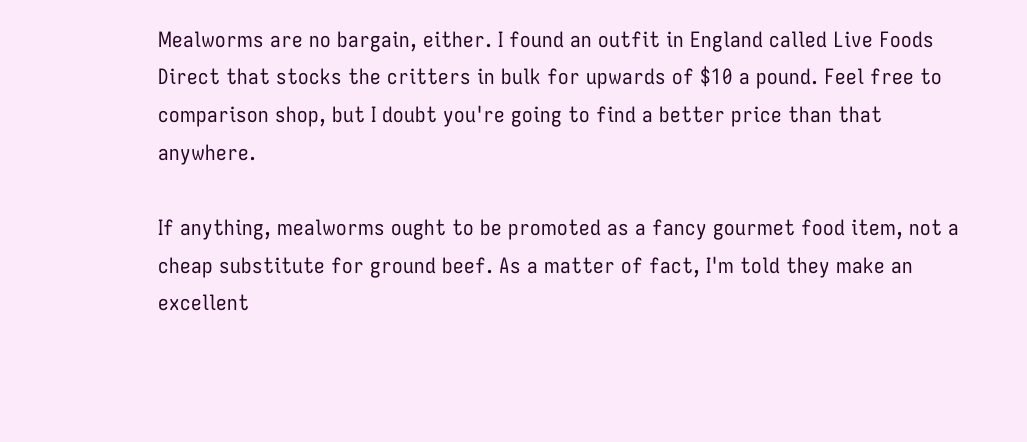Mealworms are no bargain, either. I found an outfit in England called Live Foods Direct that stocks the critters in bulk for upwards of $10 a pound. Feel free to comparison shop, but I doubt you're going to find a better price than that anywhere.

If anything, mealworms ought to be promoted as a fancy gourmet food item, not a cheap substitute for ground beef. As a matter of fact, I'm told they make an excellent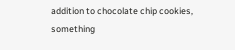addition to chocolate chip cookies, something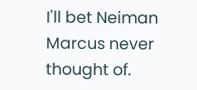I'll bet Neiman Marcus never thought of.